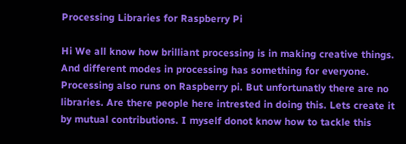Processing Libraries for Raspberry Pi

Hi We all know how brilliant processing is in making creative things. And different modes in processing has something for everyone. Processing also runs on Raspberry pi. But unfortunatly there are no libraries. Are there people here intrested in doing this. Lets create it by mutual contributions. I myself donot know how to tackle this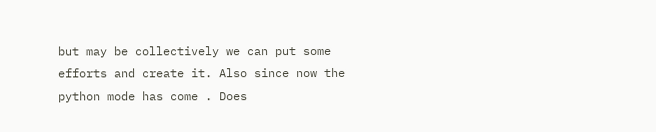but may be collectively we can put some efforts and create it. Also since now the python mode has come . Does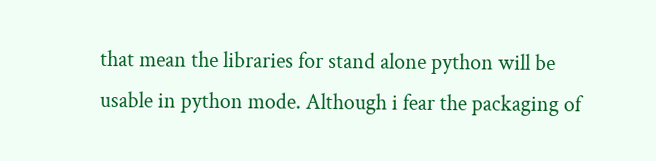that mean the libraries for stand alone python will be usable in python mode. Although i fear the packaging of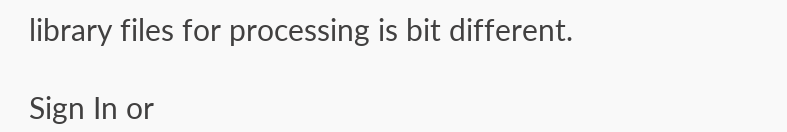library files for processing is bit different.

Sign In or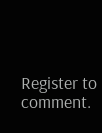Register to comment.